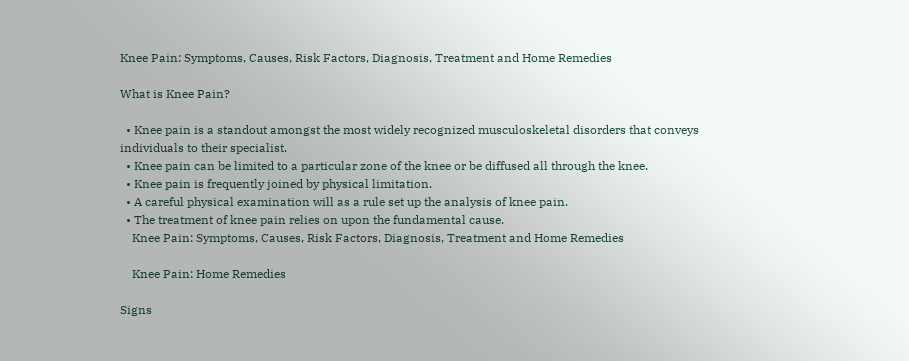Knee Pain: Symptoms, Causes, Risk Factors, Diagnosis, Treatment and Home Remedies

What is Knee Pain?

  • Knee pain is a standout amongst the most widely recognized musculoskeletal disorders that conveys individuals to their specialist.
  • Knee pain can be limited to a particular zone of the knee or be diffused all through the knee.
  • Knee pain is frequently joined by physical limitation.
  • A careful physical examination will as a rule set up the analysis of knee pain.
  • The treatment of knee pain relies on upon the fundamental cause.
    Knee Pain: Symptoms, Causes, Risk Factors, Diagnosis, Treatment and Home Remedies

    Knee Pain: Home Remedies

Signs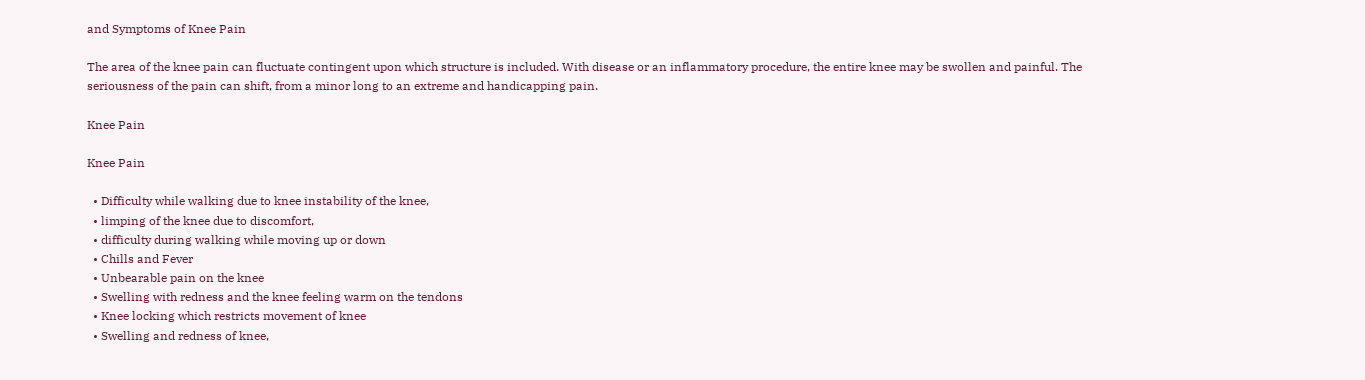and Symptoms of Knee Pain

The area of the knee pain can fluctuate contingent upon which structure is included. With disease or an inflammatory procedure, the entire knee may be swollen and painful. The seriousness of the pain can shift, from a minor long to an extreme and handicapping pain.

Knee Pain

Knee Pain

  • Difficulty while walking due to knee instability of the knee,
  • limping of the knee due to discomfort,
  • difficulty during walking while moving up or down
  • Chills and Fever
  • Unbearable pain on the knee
  • Swelling with redness and the knee feeling warm on the tendons
  • Knee locking which restricts movement of knee
  • Swelling and redness of knee,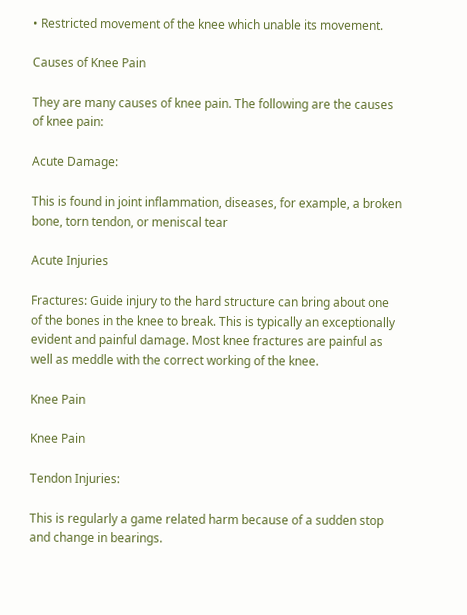• Restricted movement of the knee which unable its movement.

Causes of Knee Pain

They are many causes of knee pain. The following are the causes of knee pain:

Acute Damage:

This is found in joint inflammation, diseases, for example, a broken bone, torn tendon, or meniscal tear

Acute Injuries

Fractures: Guide injury to the hard structure can bring about one of the bones in the knee to break. This is typically an exceptionally evident and painful damage. Most knee fractures are painful as well as meddle with the correct working of the knee.

Knee Pain

Knee Pain

Tendon Injuries:

This is regularly a game related harm because of a sudden stop and change in bearings.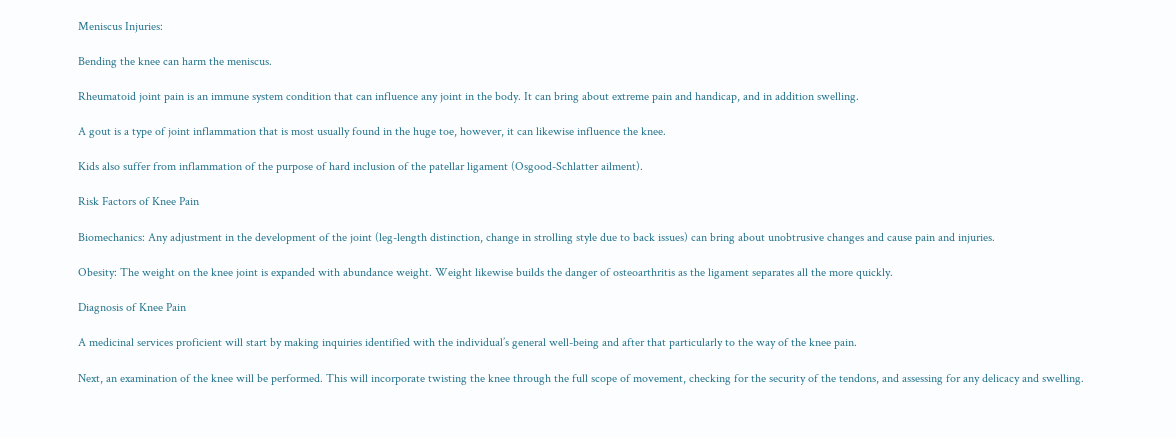Meniscus Injuries:

Bending the knee can harm the meniscus.

Rheumatoid joint pain is an immune system condition that can influence any joint in the body. It can bring about extreme pain and handicap, and in addition swelling.

A gout is a type of joint inflammation that is most usually found in the huge toe, however, it can likewise influence the knee.

Kids also suffer from inflammation of the purpose of hard inclusion of the patellar ligament (Osgood-Schlatter ailment).

Risk Factors of Knee Pain

Biomechanics: Any adjustment in the development of the joint (leg-length distinction, change in strolling style due to back issues) can bring about unobtrusive changes and cause pain and injuries.

Obesity: The weight on the knee joint is expanded with abundance weight. Weight likewise builds the danger of osteoarthritis as the ligament separates all the more quickly.

Diagnosis of Knee Pain

A medicinal services proficient will start by making inquiries identified with the individual’s general well-being and after that particularly to the way of the knee pain.

Next, an examination of the knee will be performed. This will incorporate twisting the knee through the full scope of movement, checking for the security of the tendons, and assessing for any delicacy and swelling.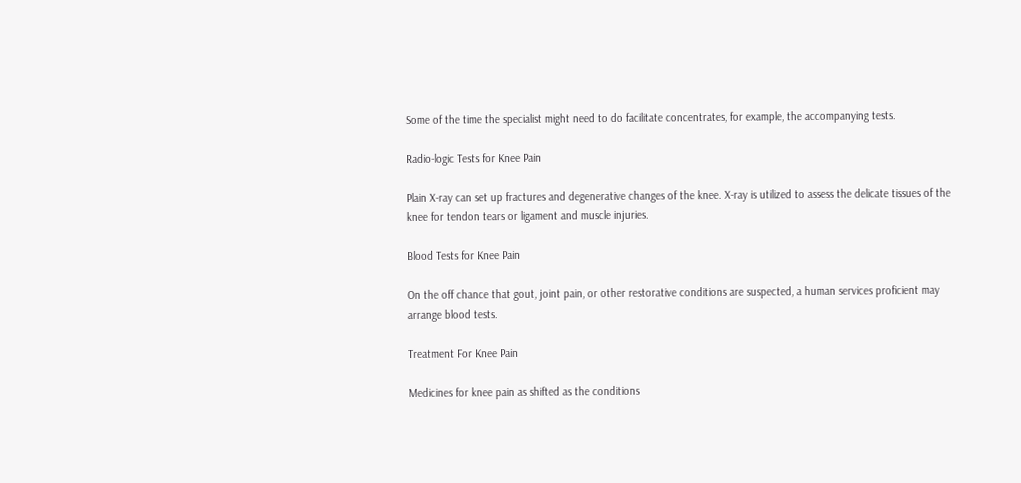Some of the time the specialist might need to do facilitate concentrates, for example, the accompanying tests.

Radio-logic Tests for Knee Pain

Plain X-ray can set up fractures and degenerative changes of the knee. X-ray is utilized to assess the delicate tissues of the knee for tendon tears or ligament and muscle injuries.

Blood Tests for Knee Pain

On the off chance that gout, joint pain, or other restorative conditions are suspected, a human services proficient may arrange blood tests.

Treatment For Knee Pain

Medicines for knee pain as shifted as the conditions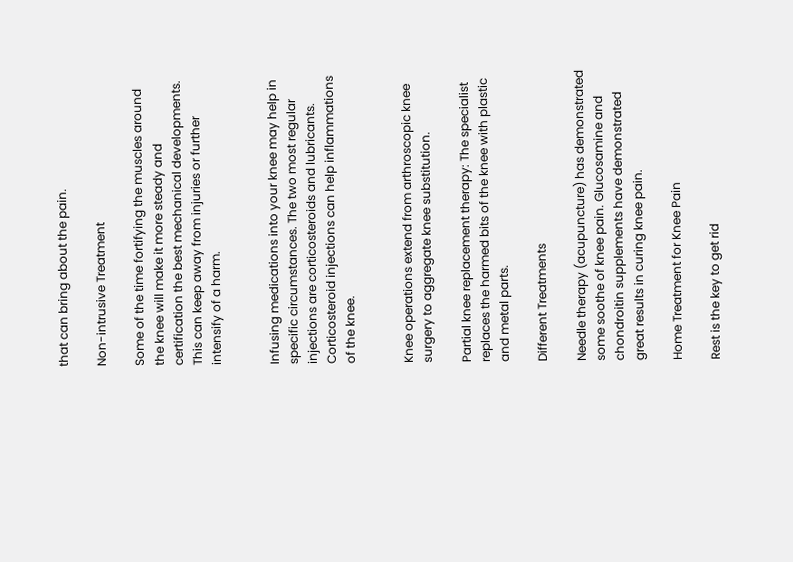that can bring about the pain.

Non-intrusive Treatment

Some of the time fortifying the muscles around the knee will make it more steady and certification the best mechanical developments. This can keep away from injuries or further intensify of a harm.


Infusing medications into your knee may help in specific circumstances. The two most regular injections are corticosteroids and lubricants. Corticosteroid injections can help inflammations of the knee.


Knee operations extend from arthroscopic knee surgery to aggregate knee substitution.

Partial knee replacement therapy: The specialist replaces the harmed bits of the knee with plastic and metal parts.

Different Treatments

Needle therapy (acupuncture) has demonstrated some soothe of knee pain. Glucosamine and chondroitin supplements have demonstrated great results in curing knee pain.

Home Treatment for Knee Pain

Rest is the key to get rid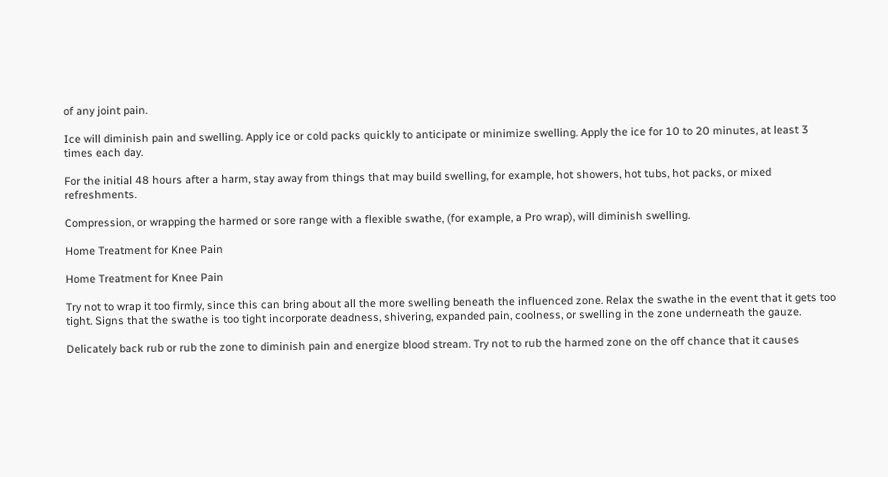of any joint pain.

Ice will diminish pain and swelling. Apply ice or cold packs quickly to anticipate or minimize swelling. Apply the ice for 10 to 20 minutes, at least 3 times each day.

For the initial 48 hours after a harm, stay away from things that may build swelling, for example, hot showers, hot tubs, hot packs, or mixed refreshments.

Compression, or wrapping the harmed or sore range with a flexible swathe, (for example, a Pro wrap), will diminish swelling.

Home Treatment for Knee Pain

Home Treatment for Knee Pain

Try not to wrap it too firmly, since this can bring about all the more swelling beneath the influenced zone. Relax the swathe in the event that it gets too tight. Signs that the swathe is too tight incorporate deadness, shivering, expanded pain, coolness, or swelling in the zone underneath the gauze.

Delicately back rub or rub the zone to diminish pain and energize blood stream. Try not to rub the harmed zone on the off chance that it causes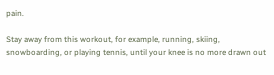pain.

Stay away from this workout, for example, running, skiing, snowboarding, or playing tennis, until your knee is no more drawn out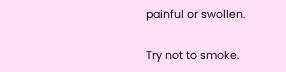painful or swollen.

Try not to smoke.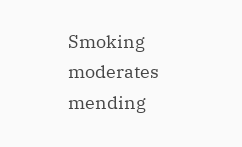Smoking moderates mending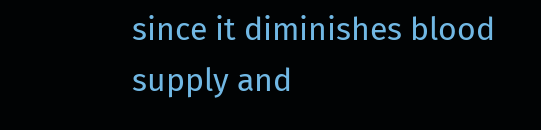since it diminishes blood supply and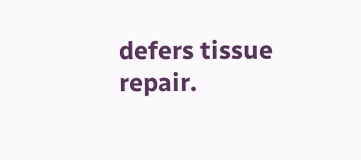defers tissue repair.